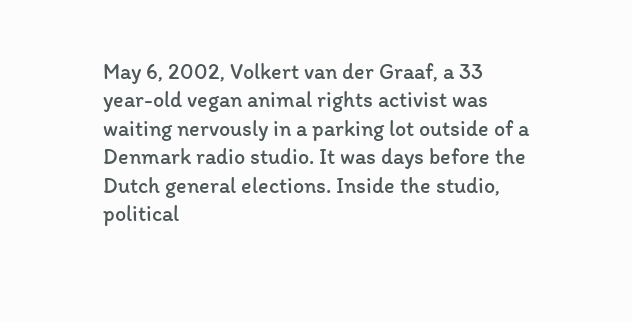May 6, 2002, Volkert van der Graaf, a 33 year-old vegan animal rights activist was waiting nervously in a parking lot outside of a Denmark radio studio. It was days before the Dutch general elections. Inside the studio, political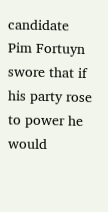candidate Pim Fortuyn swore that if his party rose to power he would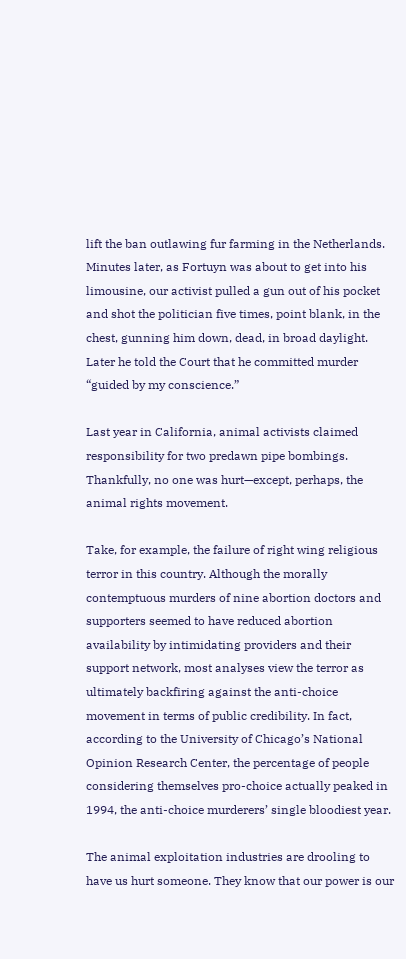lift the ban outlawing fur farming in the Netherlands. Minutes later, as Fortuyn was about to get into his limousine, our activist pulled a gun out of his pocket and shot the politician five times, point blank, in the chest, gunning him down, dead, in broad daylight. Later he told the Court that he committed murder “guided by my conscience.”

Last year in California, animal activists claimed responsibility for two predawn pipe bombings. Thankfully, no one was hurt—except, perhaps, the animal rights movement.

Take, for example, the failure of right wing religious terror in this country. Although the morally contemptuous murders of nine abortion doctors and supporters seemed to have reduced abortion availability by intimidating providers and their support network, most analyses view the terror as ultimately backfiring against the anti-choice movement in terms of public credibility. In fact, according to the University of Chicago’s National Opinion Research Center, the percentage of people considering themselves pro-choice actually peaked in 1994, the anti-choice murderers’ single bloodiest year.

The animal exploitation industries are drooling to have us hurt someone. They know that our power is our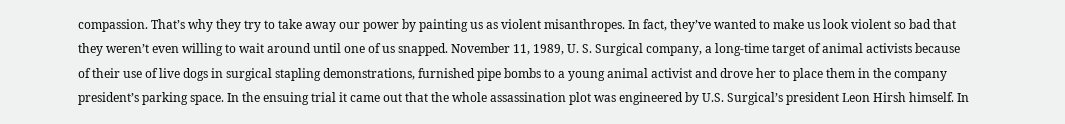compassion. That’s why they try to take away our power by painting us as violent misanthropes. In fact, they’ve wanted to make us look violent so bad that they weren’t even willing to wait around until one of us snapped. November 11, 1989, U. S. Surgical company, a long-time target of animal activists because of their use of live dogs in surgical stapling demonstrations, furnished pipe bombs to a young animal activist and drove her to place them in the company president’s parking space. In the ensuing trial it came out that the whole assassination plot was engineered by U.S. Surgical’s president Leon Hirsh himself. In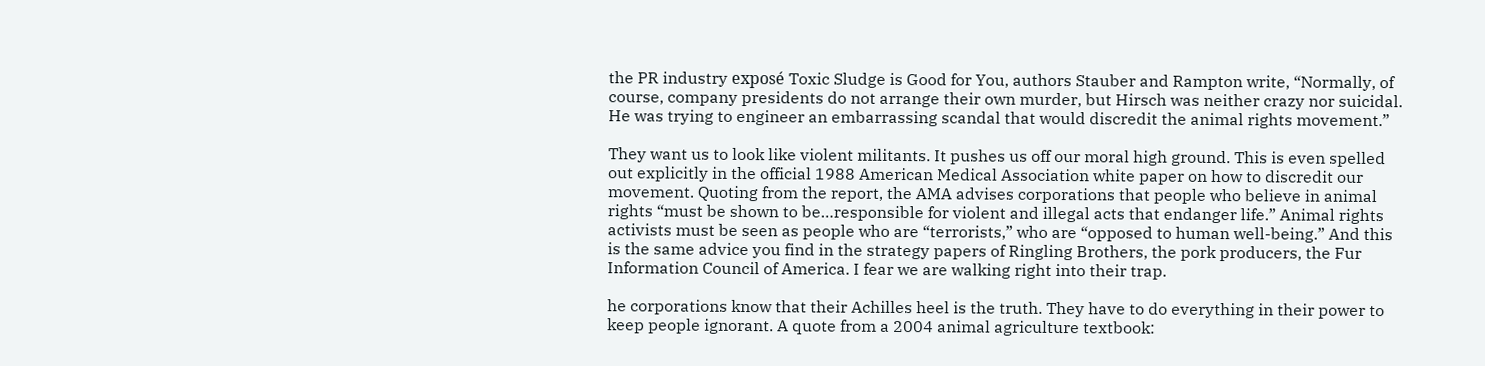the PR industry exposé Toxic Sludge is Good for You, authors Stauber and Rampton write, “Normally, of course, company presidents do not arrange their own murder, but Hirsch was neither crazy nor suicidal. He was trying to engineer an embarrassing scandal that would discredit the animal rights movement.”

They want us to look like violent militants. It pushes us off our moral high ground. This is even spelled out explicitly in the official 1988 American Medical Association white paper on how to discredit our movement. Quoting from the report, the AMA advises corporations that people who believe in animal rights “must be shown to be…responsible for violent and illegal acts that endanger life.” Animal rights activists must be seen as people who are “terrorists,” who are “opposed to human well-being.” And this is the same advice you find in the strategy papers of Ringling Brothers, the pork producers, the Fur Information Council of America. I fear we are walking right into their trap.

he corporations know that their Achilles heel is the truth. They have to do everything in their power to keep people ignorant. A quote from a 2004 animal agriculture textbook: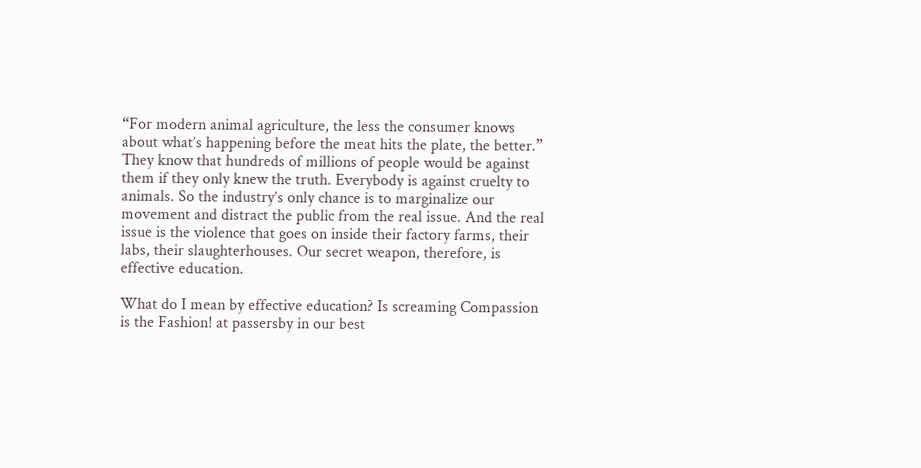“For modern animal agriculture, the less the consumer knows about what’s happening before the meat hits the plate, the better.” They know that hundreds of millions of people would be against them if they only knew the truth. Everybody is against cruelty to animals. So the industry’s only chance is to marginalize our movement and distract the public from the real issue. And the real issue is the violence that goes on inside their factory farms, their labs, their slaughterhouses. Our secret weapon, therefore, is effective education.

What do I mean by effective education? Is screaming Compassion is the Fashion! at passersby in our best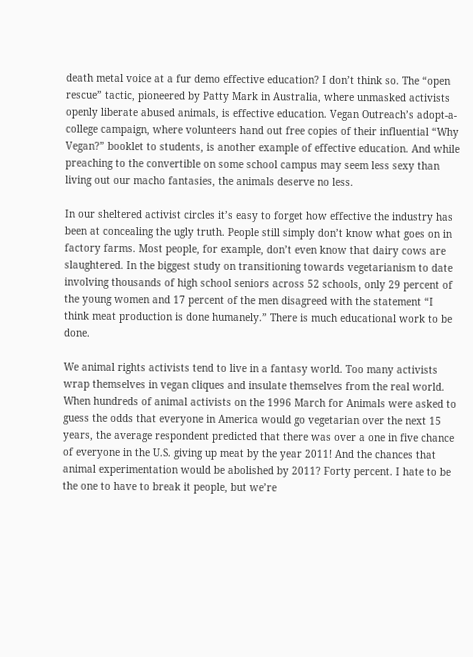death metal voice at a fur demo effective education? I don’t think so. The “open rescue” tactic, pioneered by Patty Mark in Australia, where unmasked activists openly liberate abused animals, is effective education. Vegan Outreach’s adopt-a-college campaign, where volunteers hand out free copies of their influential “Why Vegan?” booklet to students, is another example of effective education. And while preaching to the convertible on some school campus may seem less sexy than living out our macho fantasies, the animals deserve no less.

In our sheltered activist circles it’s easy to forget how effective the industry has been at concealing the ugly truth. People still simply don’t know what goes on in factory farms. Most people, for example, don’t even know that dairy cows are slaughtered. In the biggest study on transitioning towards vegetarianism to date involving thousands of high school seniors across 52 schools, only 29 percent of the young women and 17 percent of the men disagreed with the statement “I think meat production is done humanely.” There is much educational work to be done.

We animal rights activists tend to live in a fantasy world. Too many activists wrap themselves in vegan cliques and insulate themselves from the real world. When hundreds of animal activists on the 1996 March for Animals were asked to guess the odds that everyone in America would go vegetarian over the next 15 years, the average respondent predicted that there was over a one in five chance of everyone in the U.S. giving up meat by the year 2011! And the chances that animal experimentation would be abolished by 2011? Forty percent. I hate to be the one to have to break it people, but we’re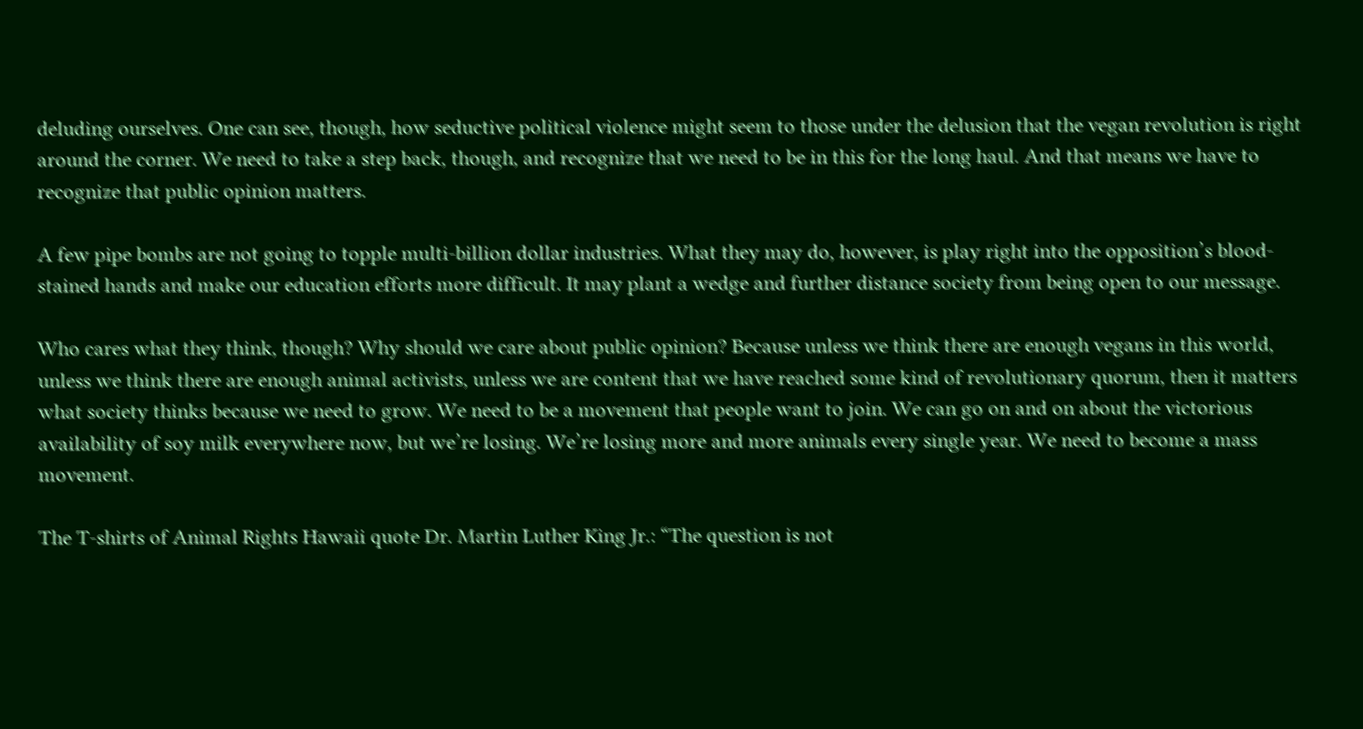deluding ourselves. One can see, though, how seductive political violence might seem to those under the delusion that the vegan revolution is right around the corner. We need to take a step back, though, and recognize that we need to be in this for the long haul. And that means we have to recognize that public opinion matters.

A few pipe bombs are not going to topple multi-billion dollar industries. What they may do, however, is play right into the opposition’s blood-stained hands and make our education efforts more difficult. It may plant a wedge and further distance society from being open to our message.

Who cares what they think, though? Why should we care about public opinion? Because unless we think there are enough vegans in this world, unless we think there are enough animal activists, unless we are content that we have reached some kind of revolutionary quorum, then it matters what society thinks because we need to grow. We need to be a movement that people want to join. We can go on and on about the victorious availability of soy milk everywhere now, but we’re losing. We’re losing more and more animals every single year. We need to become a mass movement.

The T-shirts of Animal Rights Hawaii quote Dr. Martin Luther King Jr.: “The question is not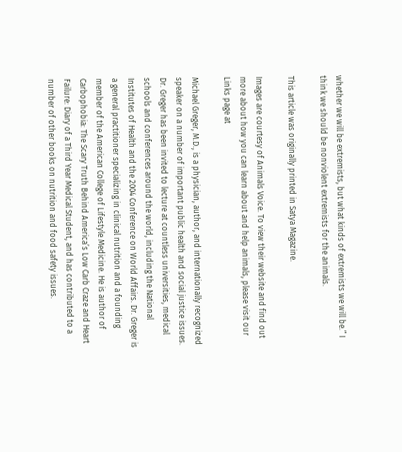whether we will be extremists, but what kinds of extremists we will be.” I think we should be nonviolent extremists for the animals.

This article was originally printed in Satya Magazine.

Images are courtesy of Animals Voice. To view their website and find out more about how you can learn about and help animals, please visit our Links page at

Michael Greger, M.D., is a physician, author, and internationally recognized speaker on a number of important public health and social justice issues. Dr. Greger has been invited to lecture at countless universities, medical schools and conferences around the world, including the National Institutes of Health and the 2004 Conference on World Affairs. Dr. Greger is a general practitioner specializing in clinical nutrition and a founding member of the American College of Lifestyle Medicine. He is author of Carbophobia: The Scary Truth Behind America’s Low Carb Craze and Heart Failure: Diary of a Third Year Medical Student, and has contributed to a number of other books on nutrition and food safety issues.